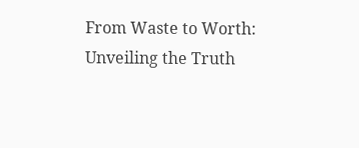From Waste to Worth: Unveiling the Truth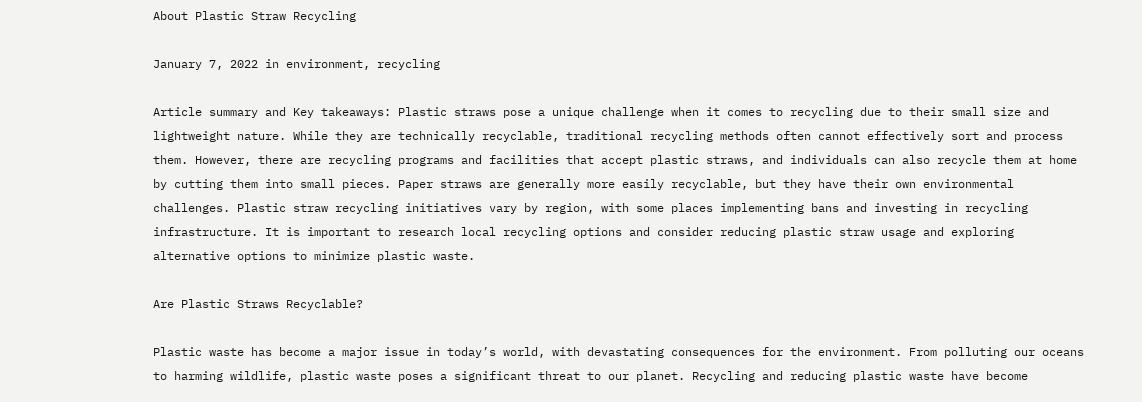About Plastic Straw Recycling

January 7, 2022 in environment, recycling

Article summary and Key takeaways: Plastic straws pose a unique challenge when it comes to recycling due to their small size and lightweight nature. While they are technically recyclable, traditional recycling methods often cannot effectively sort and process them. However, there are recycling programs and facilities that accept plastic straws, and individuals can also recycle them at home by cutting them into small pieces. Paper straws are generally more easily recyclable, but they have their own environmental challenges. Plastic straw recycling initiatives vary by region, with some places implementing bans and investing in recycling infrastructure. It is important to research local recycling options and consider reducing plastic straw usage and exploring alternative options to minimize plastic waste.

Are Plastic Straws Recyclable?

Plastic waste has become a major issue in today’s world, with devastating consequences for the environment. From polluting our oceans to harming wildlife, plastic waste poses a significant threat to our planet. Recycling and reducing plastic waste have become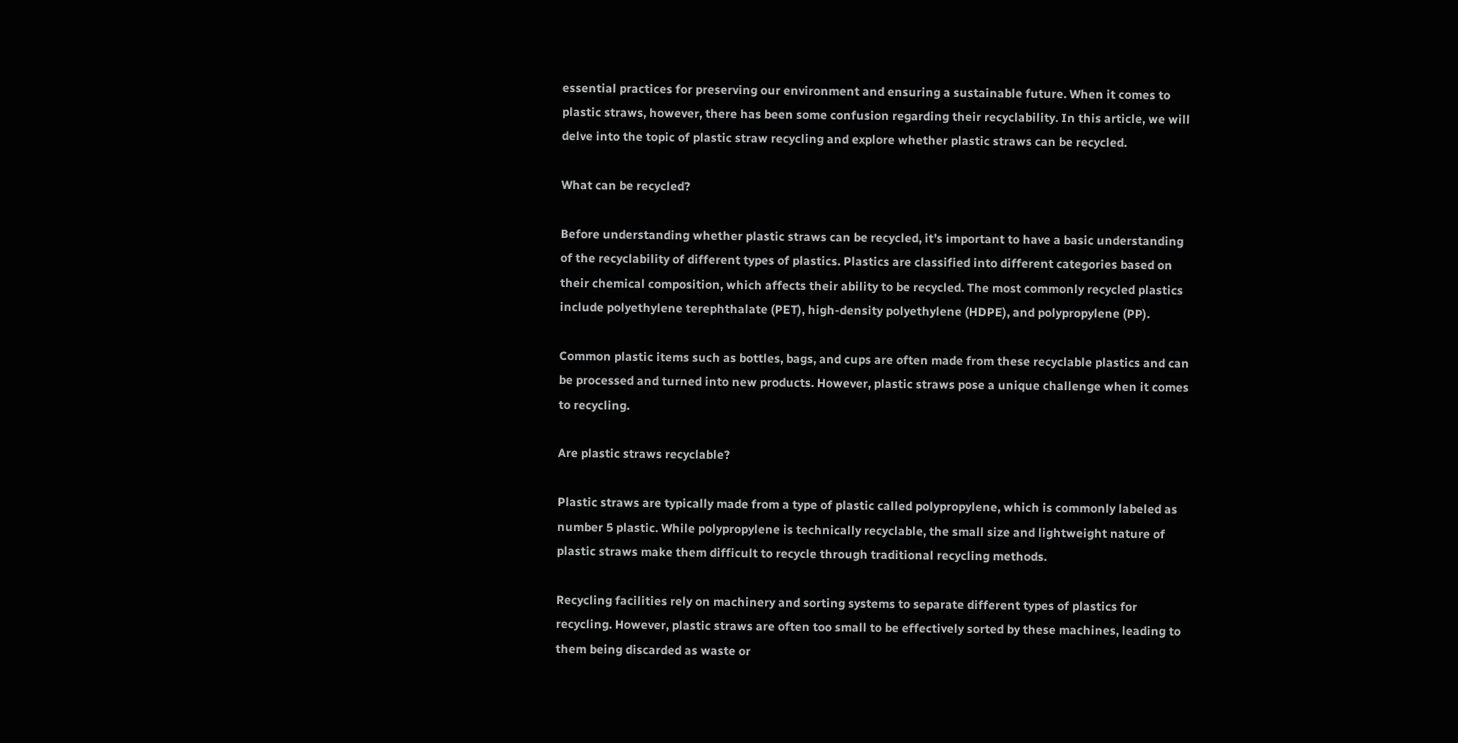essential practices for preserving our environment and ensuring a sustainable future. When it comes to plastic straws, however, there has been some confusion regarding their recyclability. In this article, we will delve into the topic of plastic straw recycling and explore whether plastic straws can be recycled.

What can be recycled?

Before understanding whether plastic straws can be recycled, it’s important to have a basic understanding of the recyclability of different types of plastics. Plastics are classified into different categories based on their chemical composition, which affects their ability to be recycled. The most commonly recycled plastics include polyethylene terephthalate (PET), high-density polyethylene (HDPE), and polypropylene (PP).

Common plastic items such as bottles, bags, and cups are often made from these recyclable plastics and can be processed and turned into new products. However, plastic straws pose a unique challenge when it comes to recycling.

Are plastic straws recyclable?

Plastic straws are typically made from a type of plastic called polypropylene, which is commonly labeled as number 5 plastic. While polypropylene is technically recyclable, the small size and lightweight nature of plastic straws make them difficult to recycle through traditional recycling methods.

Recycling facilities rely on machinery and sorting systems to separate different types of plastics for recycling. However, plastic straws are often too small to be effectively sorted by these machines, leading to them being discarded as waste or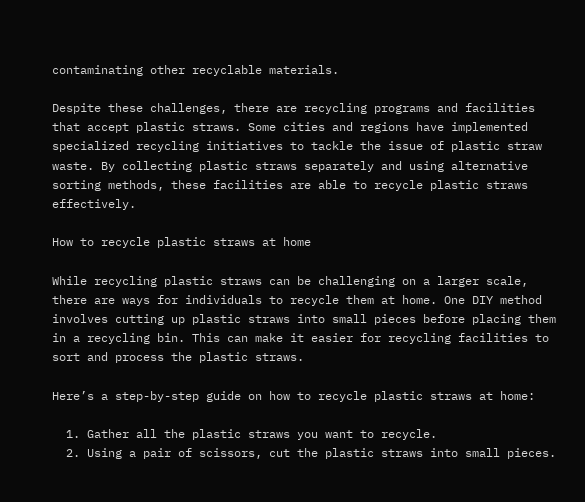contaminating other recyclable materials.

Despite these challenges, there are recycling programs and facilities that accept plastic straws. Some cities and regions have implemented specialized recycling initiatives to tackle the issue of plastic straw waste. By collecting plastic straws separately and using alternative sorting methods, these facilities are able to recycle plastic straws effectively.

How to recycle plastic straws at home

While recycling plastic straws can be challenging on a larger scale, there are ways for individuals to recycle them at home. One DIY method involves cutting up plastic straws into small pieces before placing them in a recycling bin. This can make it easier for recycling facilities to sort and process the plastic straws.

Here’s a step-by-step guide on how to recycle plastic straws at home:

  1. Gather all the plastic straws you want to recycle.
  2. Using a pair of scissors, cut the plastic straws into small pieces.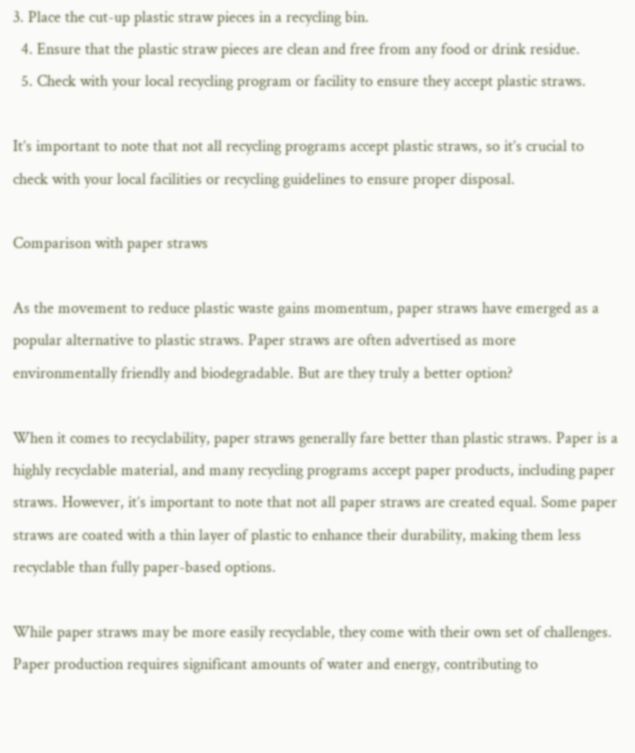3. Place the cut-up plastic straw pieces in a recycling bin.
  4. Ensure that the plastic straw pieces are clean and free from any food or drink residue.
  5. Check with your local recycling program or facility to ensure they accept plastic straws.

It’s important to note that not all recycling programs accept plastic straws, so it’s crucial to check with your local facilities or recycling guidelines to ensure proper disposal.

Comparison with paper straws

As the movement to reduce plastic waste gains momentum, paper straws have emerged as a popular alternative to plastic straws. Paper straws are often advertised as more environmentally friendly and biodegradable. But are they truly a better option?

When it comes to recyclability, paper straws generally fare better than plastic straws. Paper is a highly recyclable material, and many recycling programs accept paper products, including paper straws. However, it’s important to note that not all paper straws are created equal. Some paper straws are coated with a thin layer of plastic to enhance their durability, making them less recyclable than fully paper-based options.

While paper straws may be more easily recyclable, they come with their own set of challenges. Paper production requires significant amounts of water and energy, contributing to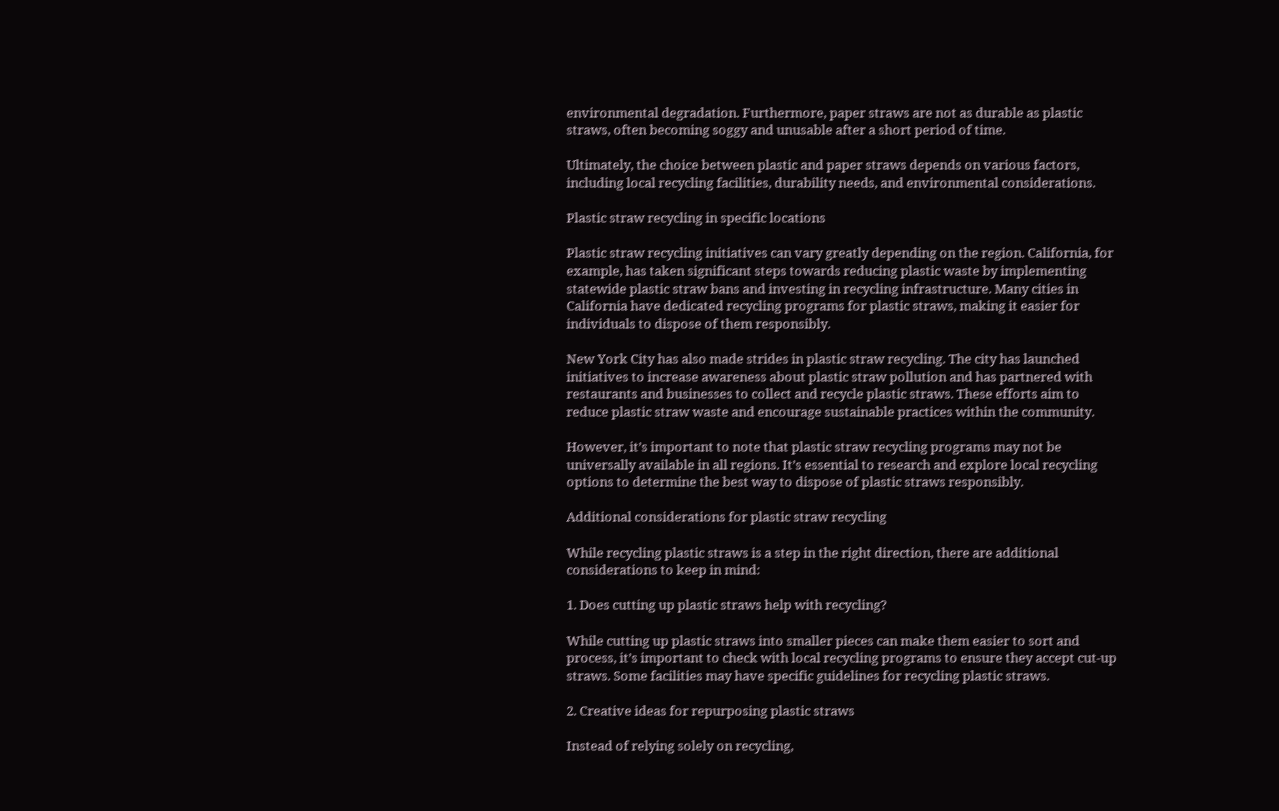environmental degradation. Furthermore, paper straws are not as durable as plastic straws, often becoming soggy and unusable after a short period of time.

Ultimately, the choice between plastic and paper straws depends on various factors, including local recycling facilities, durability needs, and environmental considerations.

Plastic straw recycling in specific locations

Plastic straw recycling initiatives can vary greatly depending on the region. California, for example, has taken significant steps towards reducing plastic waste by implementing statewide plastic straw bans and investing in recycling infrastructure. Many cities in California have dedicated recycling programs for plastic straws, making it easier for individuals to dispose of them responsibly.

New York City has also made strides in plastic straw recycling. The city has launched initiatives to increase awareness about plastic straw pollution and has partnered with restaurants and businesses to collect and recycle plastic straws. These efforts aim to reduce plastic straw waste and encourage sustainable practices within the community.

However, it’s important to note that plastic straw recycling programs may not be universally available in all regions. It’s essential to research and explore local recycling options to determine the best way to dispose of plastic straws responsibly.

Additional considerations for plastic straw recycling

While recycling plastic straws is a step in the right direction, there are additional considerations to keep in mind:

1. Does cutting up plastic straws help with recycling?

While cutting up plastic straws into smaller pieces can make them easier to sort and process, it’s important to check with local recycling programs to ensure they accept cut-up straws. Some facilities may have specific guidelines for recycling plastic straws.

2. Creative ideas for repurposing plastic straws

Instead of relying solely on recycling,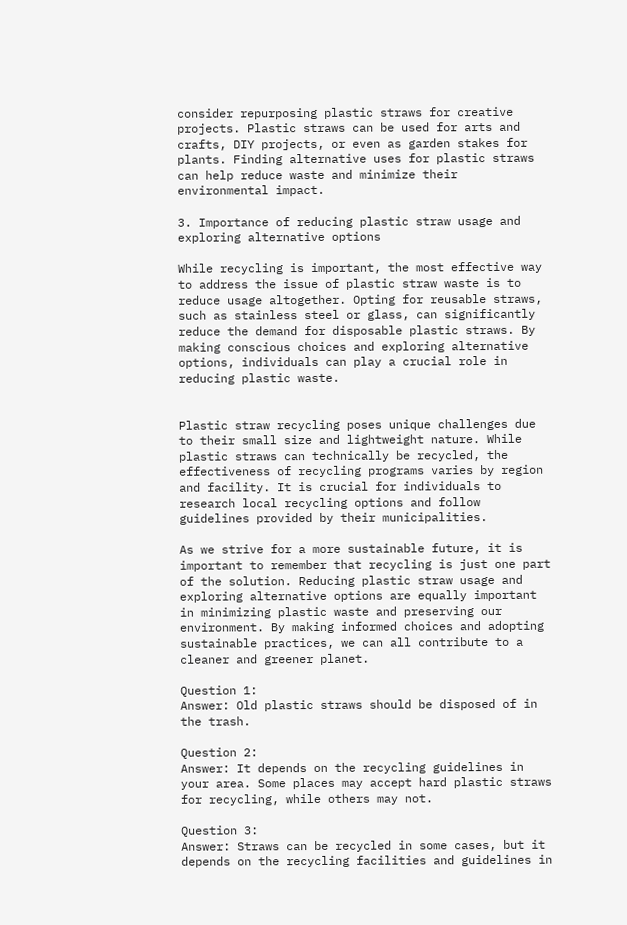consider repurposing plastic straws for creative projects. Plastic straws can be used for arts and crafts, DIY projects, or even as garden stakes for plants. Finding alternative uses for plastic straws can help reduce waste and minimize their environmental impact.

3. Importance of reducing plastic straw usage and exploring alternative options

While recycling is important, the most effective way to address the issue of plastic straw waste is to reduce usage altogether. Opting for reusable straws, such as stainless steel or glass, can significantly reduce the demand for disposable plastic straws. By making conscious choices and exploring alternative options, individuals can play a crucial role in reducing plastic waste.


Plastic straw recycling poses unique challenges due to their small size and lightweight nature. While plastic straws can technically be recycled, the effectiveness of recycling programs varies by region and facility. It is crucial for individuals to research local recycling options and follow guidelines provided by their municipalities.

As we strive for a more sustainable future, it is important to remember that recycling is just one part of the solution. Reducing plastic straw usage and exploring alternative options are equally important in minimizing plastic waste and preserving our environment. By making informed choices and adopting sustainable practices, we can all contribute to a cleaner and greener planet.

Question 1:
Answer: Old plastic straws should be disposed of in the trash.

Question 2:
Answer: It depends on the recycling guidelines in your area. Some places may accept hard plastic straws for recycling, while others may not.

Question 3:
Answer: Straws can be recycled in some cases, but it depends on the recycling facilities and guidelines in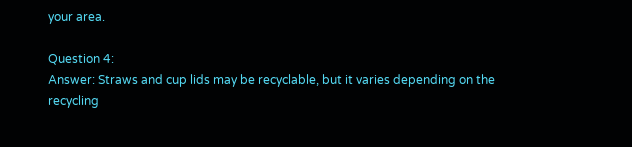your area.

Question 4:
Answer: Straws and cup lids may be recyclable, but it varies depending on the recycling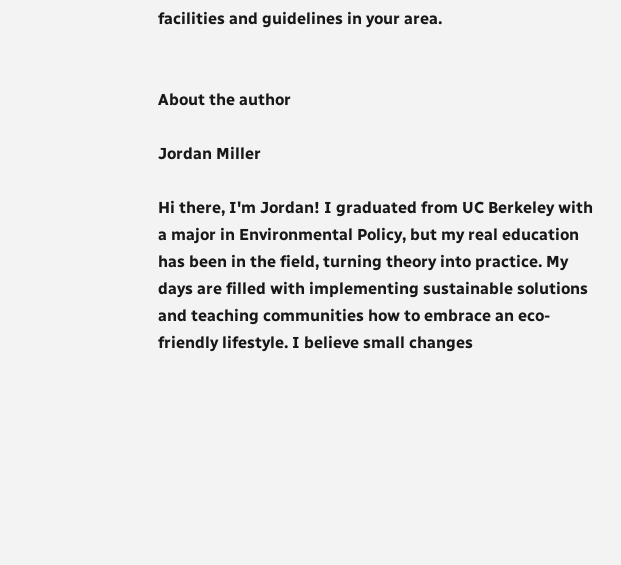facilities and guidelines in your area.


About the author

Jordan Miller

Hi there, I'm Jordan! I graduated from UC Berkeley with a major in Environmental Policy, but my real education has been in the field, turning theory into practice. My days are filled with implementing sustainable solutions and teaching communities how to embrace an eco-friendly lifestyle. I believe small changes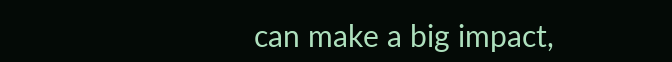can make a big impact,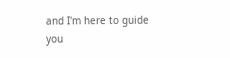and I'm here to guide you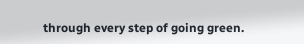through every step of going green.